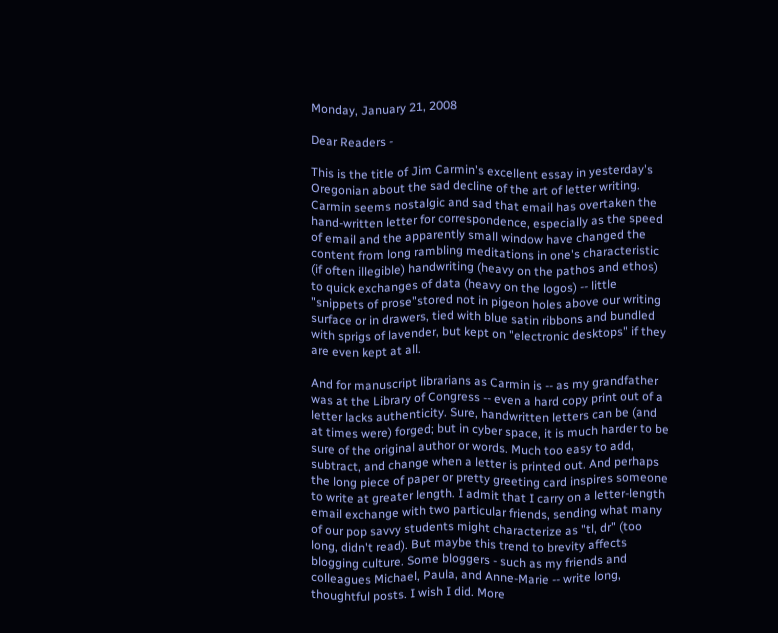Monday, January 21, 2008

Dear Readers -

This is the title of Jim Carmin's excellent essay in yesterday's Oregonian about the sad decline of the art of letter writing. Carmin seems nostalgic and sad that email has overtaken the hand-written letter for correspondence, especially as the speed of email and the apparently small window have changed the content from long rambling meditations in one's characteristic (if often illegible) handwriting (heavy on the pathos and ethos) to quick exchanges of data (heavy on the logos) -- little "snippets of prose"stored not in pigeon holes above our writing surface or in drawers, tied with blue satin ribbons and bundled with sprigs of lavender, but kept on "electronic desktops" if they are even kept at all.

And for manuscript librarians as Carmin is -- as my grandfather was at the Library of Congress -- even a hard copy print out of a letter lacks authenticity. Sure, handwritten letters can be (and at times were) forged; but in cyber space, it is much harder to be sure of the original author or words. Much too easy to add, subtract, and change when a letter is printed out. And perhaps the long piece of paper or pretty greeting card inspires someone to write at greater length. I admit that I carry on a letter-length email exchange with two particular friends, sending what many of our pop savvy students might characterize as "tl, dr" (too long, didn't read). But maybe this trend to brevity affects blogging culture. Some bloggers - such as my friends and colleagues Michael, Paula, and Anne-Marie -- write long, thoughtful posts. I wish I did. More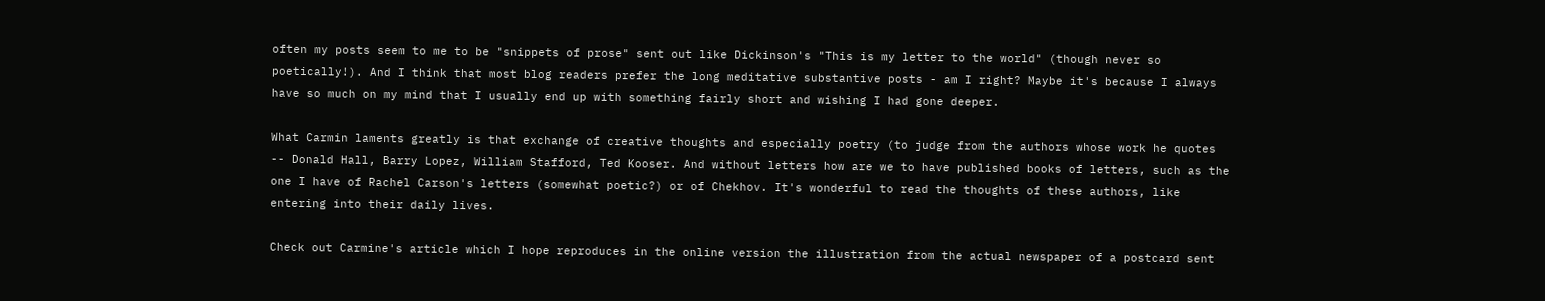often my posts seem to me to be "snippets of prose" sent out like Dickinson's "This is my letter to the world" (though never so poetically!). And I think that most blog readers prefer the long meditative substantive posts - am I right? Maybe it's because I always have so much on my mind that I usually end up with something fairly short and wishing I had gone deeper.

What Carmin laments greatly is that exchange of creative thoughts and especially poetry (to judge from the authors whose work he quotes -- Donald Hall, Barry Lopez, William Stafford, Ted Kooser. And without letters how are we to have published books of letters, such as the one I have of Rachel Carson's letters (somewhat poetic?) or of Chekhov. It's wonderful to read the thoughts of these authors, like entering into their daily lives.

Check out Carmine's article which I hope reproduces in the online version the illustration from the actual newspaper of a postcard sent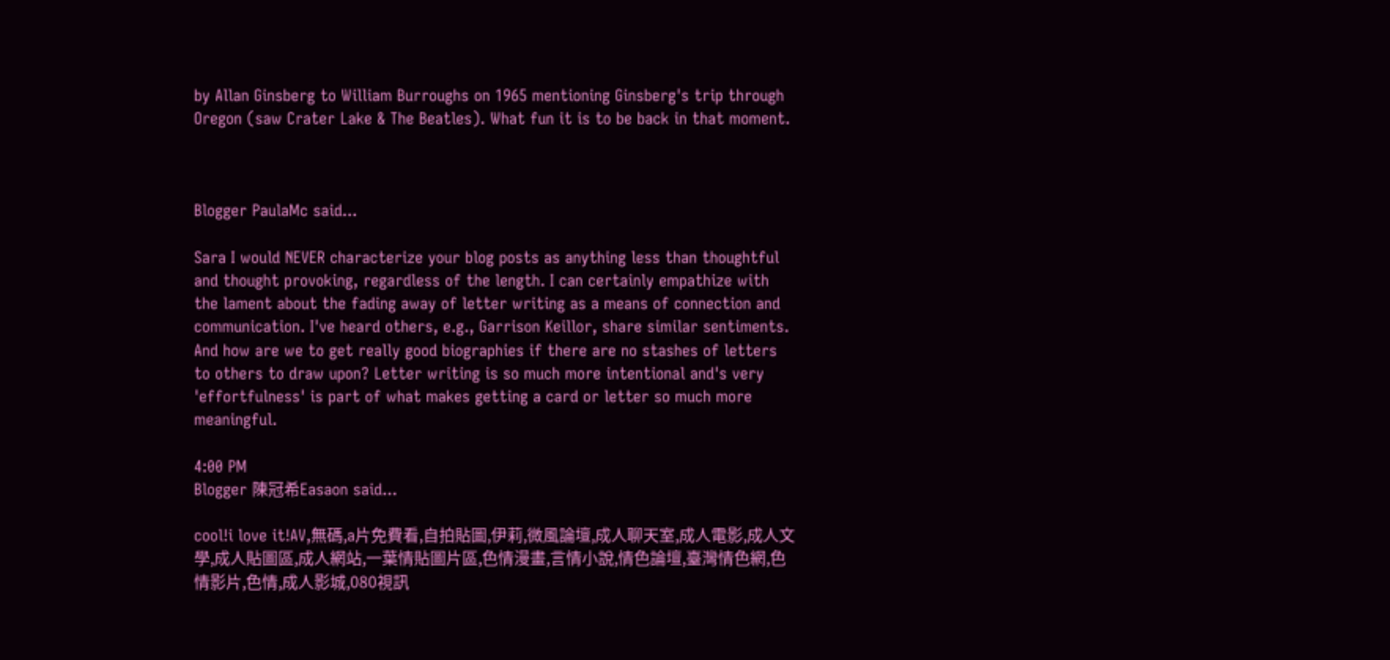by Allan Ginsberg to William Burroughs on 1965 mentioning Ginsberg's trip through Oregon (saw Crater Lake & The Beatles). What fun it is to be back in that moment.



Blogger PaulaMc said...

Sara I would NEVER characterize your blog posts as anything less than thoughtful and thought provoking, regardless of the length. I can certainly empathize with the lament about the fading away of letter writing as a means of connection and communication. I've heard others, e.g., Garrison Keillor, share similar sentiments. And how are we to get really good biographies if there are no stashes of letters to others to draw upon? Letter writing is so much more intentional and's very 'effortfulness' is part of what makes getting a card or letter so much more meaningful.

4:00 PM
Blogger 陳冠希Easaon said...

cool!i love it!AV,無碼,a片免費看,自拍貼圖,伊莉,微風論壇,成人聊天室,成人電影,成人文學,成人貼圖區,成人網站,一葉情貼圖片區,色情漫畫,言情小說,情色論壇,臺灣情色網,色情影片,色情,成人影城,080視訊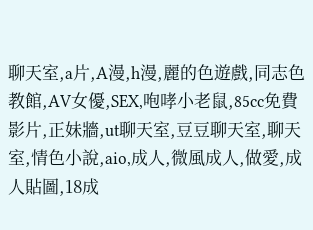聊天室,a片,A漫,h漫,麗的色遊戲,同志色教館,AV女優,SEX,咆哮小老鼠,85cc免費影片,正妹牆,ut聊天室,豆豆聊天室,聊天室,情色小說,aio,成人,微風成人,做愛,成人貼圖,18成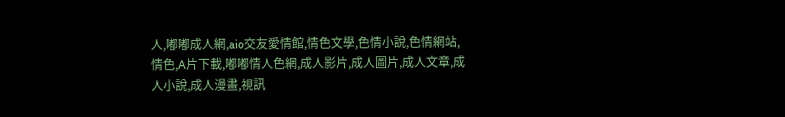人,嘟嘟成人網,aio交友愛情館,情色文學,色情小說,色情網站,情色,A片下載,嘟嘟情人色網,成人影片,成人圖片,成人文章,成人小說,成人漫畫,視訊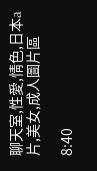聊天室,性愛,情色,日本a片,美女,成人圖片區

8:40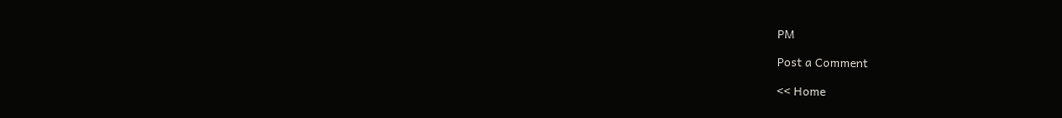PM

Post a Comment

<< Home